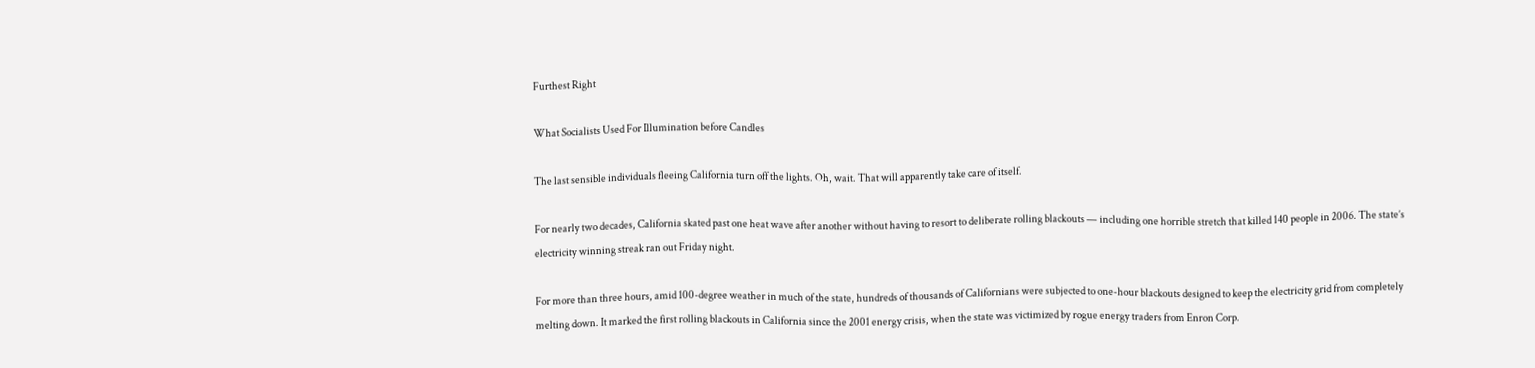Furthest Right

What Socialists Used For Illumination before Candles

The last sensible individuals fleeing California turn off the lights. Oh, wait. That will apparently take care of itself.

For nearly two decades, California skated past one heat wave after another without having to resort to deliberate rolling blackouts — including one horrible stretch that killed 140 people in 2006. The state’s electricity winning streak ran out Friday night.

For more than three hours, amid 100-degree weather in much of the state, hundreds of thousands of Californians were subjected to one-hour blackouts designed to keep the electricity grid from completely melting down. It marked the first rolling blackouts in California since the 2001 energy crisis, when the state was victimized by rogue energy traders from Enron Corp.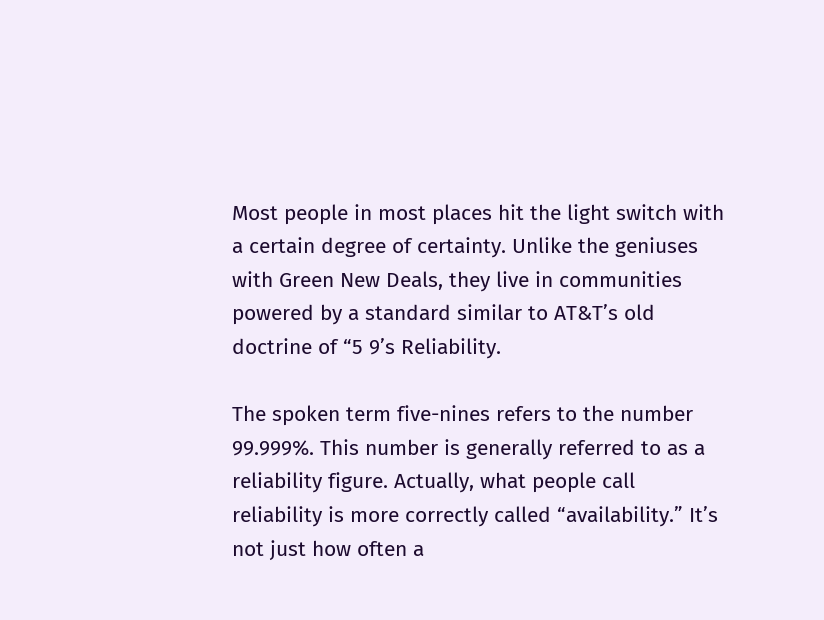Most people in most places hit the light switch with a certain degree of certainty. Unlike the geniuses with Green New Deals, they live in communities powered by a standard similar to AT&T’s old doctrine of “5 9’s Reliability.

The spoken term five-nines refers to the number 99.999%. This number is generally referred to as a reliability figure. Actually, what people call reliability is more correctly called “availability.” It’s not just how often a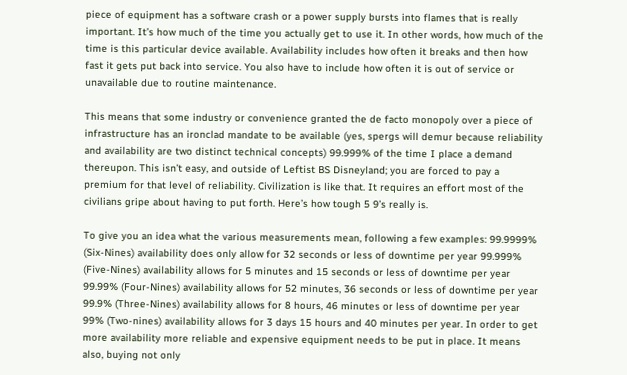piece of equipment has a software crash or a power supply bursts into flames that is really important. It’s how much of the time you actually get to use it. In other words, how much of the time is this particular device available. Availability includes how often it breaks and then how fast it gets put back into service. You also have to include how often it is out of service or unavailable due to routine maintenance.

This means that some industry or convenience granted the de facto monopoly over a piece of infrastructure has an ironclad mandate to be available (yes, spergs will demur because reliability and availability are two distinct technical concepts) 99.999% of the time I place a demand thereupon. This isn’t easy, and outside of Leftist BS Disneyland; you are forced to pay a premium for that level of reliability. Civilization is like that. It requires an effort most of the civilians gripe about having to put forth. Here’s how tough 5 9’s really is.

To give you an idea what the various measurements mean, following a few examples: 99.9999% (Six-Nines) availability does only allow for 32 seconds or less of downtime per year 99.999% (Five-Nines) availability allows for 5 minutes and 15 seconds or less of downtime per year 99.99% (Four-Nines) availability allows for 52 minutes, 36 seconds or less of downtime per year 99.9% (Three-Nines) availability allows for 8 hours, 46 minutes or less of downtime per year 99% (Two-nines) availability allows for 3 days 15 hours and 40 minutes per year. In order to get more availability more reliable and expensive equipment needs to be put in place. It means also, buying not only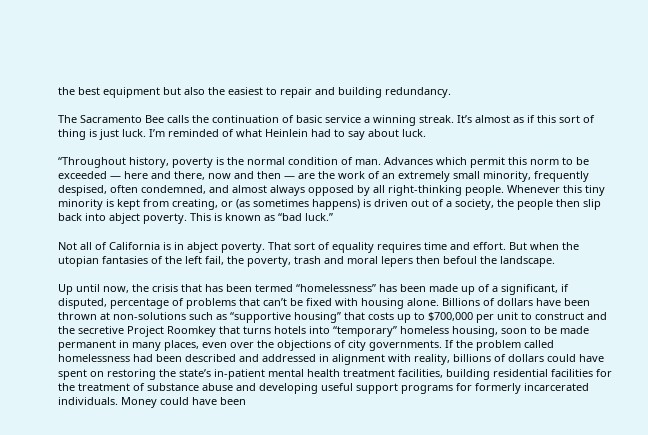the best equipment but also the easiest to repair and building redundancy.

The Sacramento Bee calls the continuation of basic service a winning streak. It’s almost as if this sort of thing is just luck. I’m reminded of what Heinlein had to say about luck.

“Throughout history, poverty is the normal condition of man. Advances which permit this norm to be exceeded — here and there, now and then — are the work of an extremely small minority, frequently despised, often condemned, and almost always opposed by all right-thinking people. Whenever this tiny minority is kept from creating, or (as sometimes happens) is driven out of a society, the people then slip back into abject poverty. This is known as “bad luck.”

Not all of California is in abject poverty. That sort of equality requires time and effort. But when the utopian fantasies of the left fail, the poverty, trash and moral lepers then befoul the landscape.

Up until now, the crisis that has been termed “homelessness” has been made up of a significant, if disputed, percentage of problems that can’t be fixed with housing alone. Billions of dollars have been thrown at non-solutions such as “supportive housing” that costs up to $700,000 per unit to construct and the secretive Project Roomkey that turns hotels into “temporary” homeless housing, soon to be made permanent in many places, even over the objections of city governments. If the problem called homelessness had been described and addressed in alignment with reality, billions of dollars could have spent on restoring the state’s in-patient mental health treatment facilities, building residential facilities for the treatment of substance abuse and developing useful support programs for formerly incarcerated individuals. Money could have been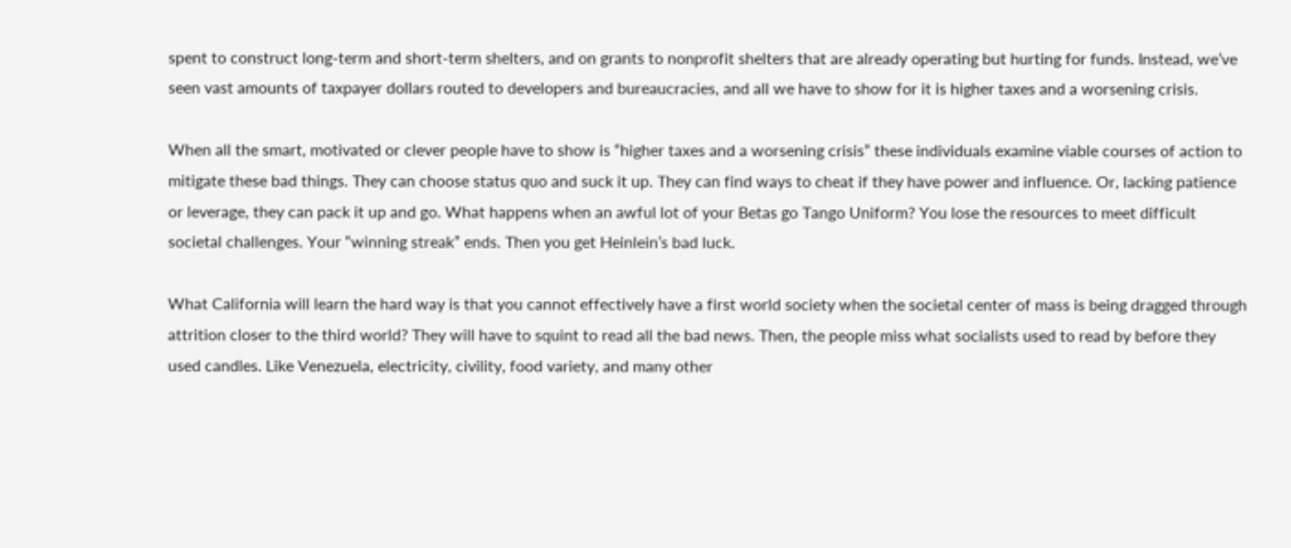spent to construct long-term and short-term shelters, and on grants to nonprofit shelters that are already operating but hurting for funds. Instead, we’ve seen vast amounts of taxpayer dollars routed to developers and bureaucracies, and all we have to show for it is higher taxes and a worsening crisis.

When all the smart, motivated or clever people have to show is “higher taxes and a worsening crisis” these individuals examine viable courses of action to mitigate these bad things. They can choose status quo and suck it up. They can find ways to cheat if they have power and influence. Or, lacking patience or leverage, they can pack it up and go. What happens when an awful lot of your Betas go Tango Uniform? You lose the resources to meet difficult societal challenges. Your “winning streak” ends. Then you get Heinlein’s bad luck.

What California will learn the hard way is that you cannot effectively have a first world society when the societal center of mass is being dragged through attrition closer to the third world? They will have to squint to read all the bad news. Then, the people miss what socialists used to read by before they used candles. Like Venezuela, electricity, civility, food variety, and many other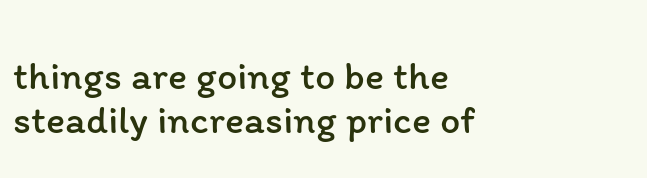things are going to be the steadily increasing price of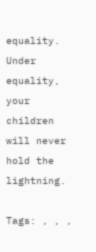equality. Under equality, your children will never hold the lightning.

Tags: , , ,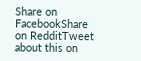Share on FacebookShare on RedditTweet about this on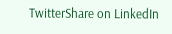TwitterShare on LinkedIn